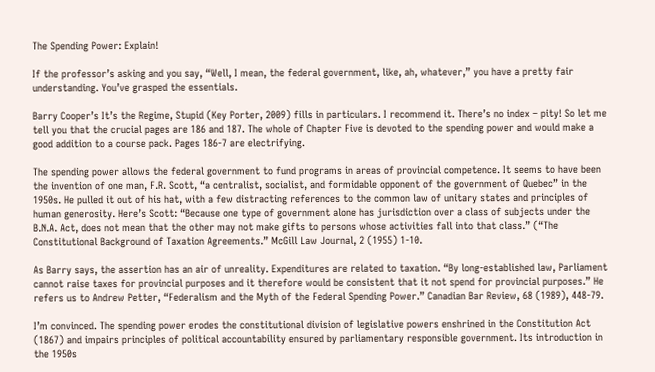The Spending Power: Explain!

If the professor’s asking and you say, “Well, I mean, the federal government, like, ah, whatever,” you have a pretty fair understanding. You’ve grasped the essentials.

Barry Cooper’s It’s the Regime, Stupid (Key Porter, 2009) fills in particulars. I recommend it. There’s no index – pity! So let me tell you that the crucial pages are 186 and 187. The whole of Chapter Five is devoted to the spending power and would make a good addition to a course pack. Pages 186-7 are electrifying.

The spending power allows the federal government to fund programs in areas of provincial competence. It seems to have been the invention of one man, F.R. Scott, “a centralist, socialist, and formidable opponent of the government of Quebec” in the 1950s. He pulled it out of his hat, with a few distracting references to the common law of unitary states and principles of human generosity. Here’s Scott: “Because one type of government alone has jurisdiction over a class of subjects under the B.N.A. Act, does not mean that the other may not make gifts to persons whose activities fall into that class.” (“The Constitutional Background of Taxation Agreements.” McGill Law Journal, 2 (1955) 1-10.

As Barry says, the assertion has an air of unreality. Expenditures are related to taxation. “By long-established law, Parliament cannot raise taxes for provincial purposes and it therefore would be consistent that it not spend for provincial purposes.” He refers us to Andrew Petter, “Federalism and the Myth of the Federal Spending Power.” Canadian Bar Review, 68 (1989), 448-79.

I’m convinced. The spending power erodes the constitutional division of legislative powers enshrined in the Constitution Act (1867) and impairs principles of political accountability ensured by parliamentary responsible government. Its introduction in the 1950s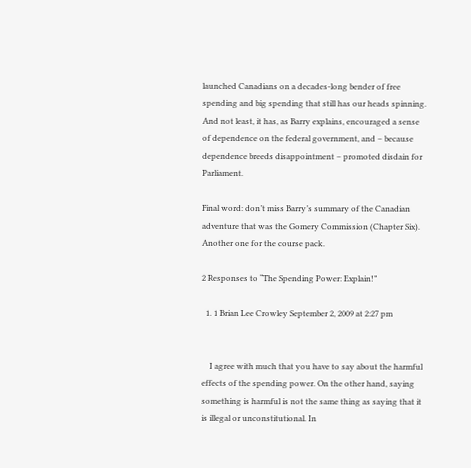launched Canadians on a decades-long bender of free spending and big spending that still has our heads spinning. And not least, it has, as Barry explains, encouraged a sense of dependence on the federal government, and – because dependence breeds disappointment – promoted disdain for Parliament.

Final word: don’t miss Barry’s summary of the Canadian adventure that was the Gomery Commission (Chapter Six). Another one for the course pack.

2 Responses to “The Spending Power: Explain!”

  1. 1 Brian Lee Crowley September 2, 2009 at 2:27 pm


    I agree with much that you have to say about the harmful effects of the spending power. On the other hand, saying something is harmful is not the same thing as saying that it is illegal or unconstitutional. In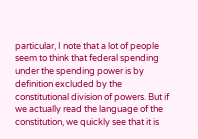particular, I note that a lot of people seem to think that federal spending under the spending power is by definition excluded by the constitutional division of powers. But if we actually read the language of the constitution, we quickly see that it is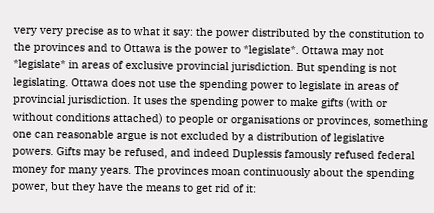very very precise as to what it say: the power distributed by the constitution to the provinces and to Ottawa is the power to *legislate*. Ottawa may not *legislate* in areas of exclusive provincial jurisdiction. But spending is not legislating. Ottawa does not use the spending power to legislate in areas of provincial jurisdiction. It uses the spending power to make gifts (with or without conditions attached) to people or organisations or provinces, something one can reasonable argue is not excluded by a distribution of legislative powers. Gifts may be refused, and indeed Duplessis famously refused federal money for many years. The provinces moan continuously about the spending power, but they have the means to get rid of it: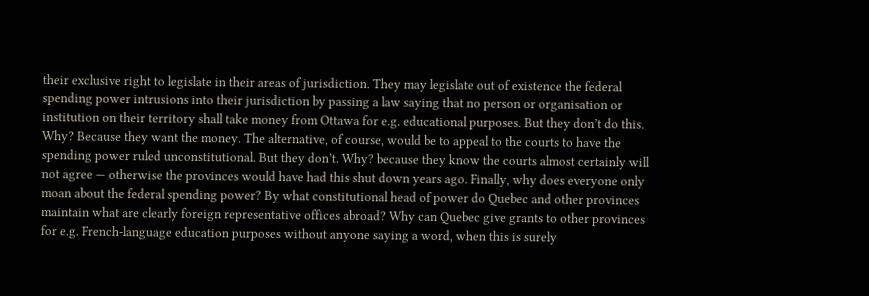their exclusive right to legislate in their areas of jurisdiction. They may legislate out of existence the federal spending power intrusions into their jurisdiction by passing a law saying that no person or organisation or institution on their territory shall take money from Ottawa for e.g. educational purposes. But they don’t do this. Why? Because they want the money. The alternative, of course, would be to appeal to the courts to have the spending power ruled unconstitutional. But they don’t. Why? because they know the courts almost certainly will not agree — otherwise the provinces would have had this shut down years ago. Finally, why does everyone only moan about the federal spending power? By what constitutional head of power do Quebec and other provinces maintain what are clearly foreign representative offices abroad? Why can Quebec give grants to other provinces for e.g. French-language education purposes without anyone saying a word, when this is surely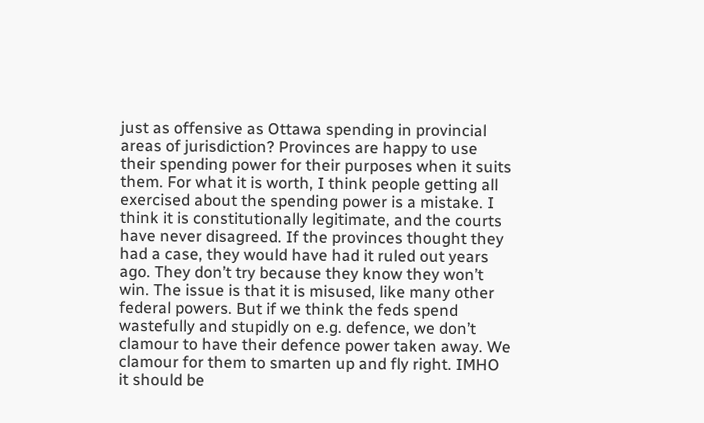just as offensive as Ottawa spending in provincial areas of jurisdiction? Provinces are happy to use their spending power for their purposes when it suits them. For what it is worth, I think people getting all exercised about the spending power is a mistake. I think it is constitutionally legitimate, and the courts have never disagreed. If the provinces thought they had a case, they would have had it ruled out years ago. They don’t try because they know they won’t win. The issue is that it is misused, like many other federal powers. But if we think the feds spend wastefully and stupidly on e.g. defence, we don’t clamour to have their defence power taken away. We clamour for them to smarten up and fly right. IMHO it should be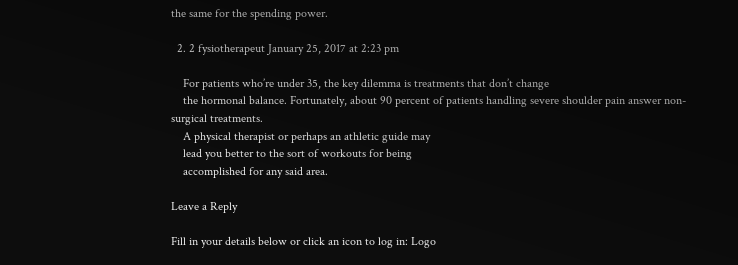the same for the spending power.

  2. 2 fysiotherapeut January 25, 2017 at 2:23 pm

    For patients who’re under 35, the key dilemma is treatments that don’t change
    the hormonal balance. Fortunately, about 90 percent of patients handling severe shoulder pain answer non-surgical treatments.
    A physical therapist or perhaps an athletic guide may
    lead you better to the sort of workouts for being
    accomplished for any said area.

Leave a Reply

Fill in your details below or click an icon to log in: Logo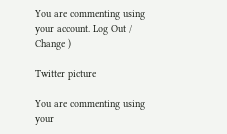You are commenting using your account. Log Out /  Change )

Twitter picture

You are commenting using your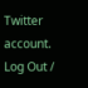Twitter account. Log Out /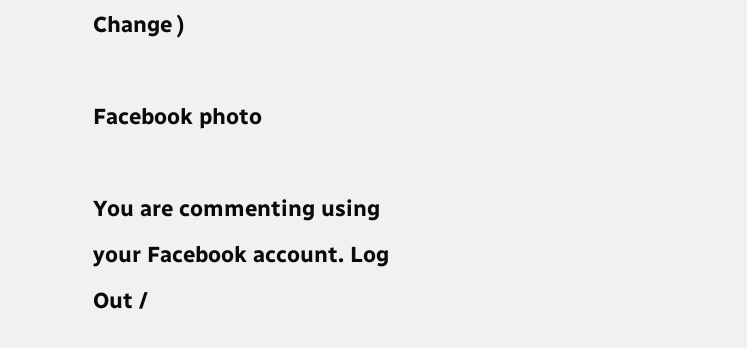Change )

Facebook photo

You are commenting using your Facebook account. Log Out /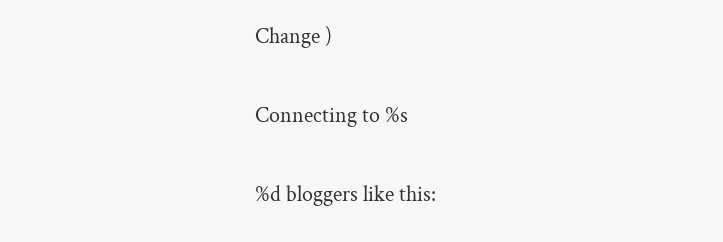Change )

Connecting to %s

%d bloggers like this: